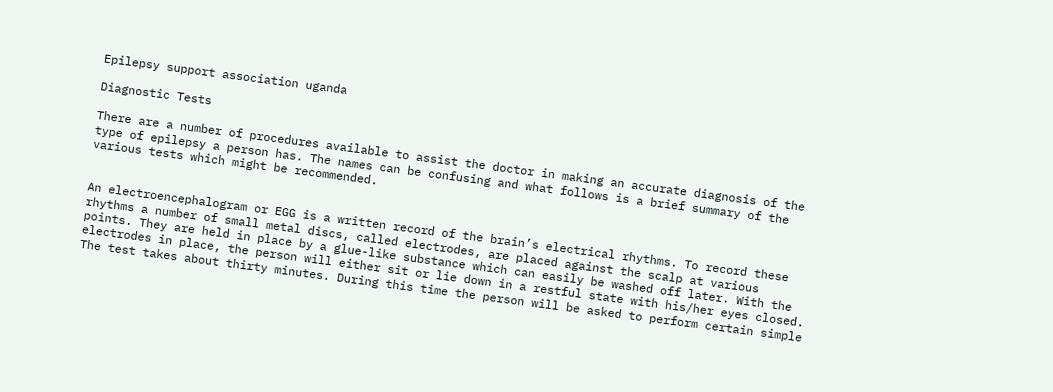Epilepsy support association uganda

Diagnostic Tests

There are a number of procedures available to assist the doctor in making an accurate diagnosis of the type of epilepsy a person has. The names can be confusing and what follows is a brief summary of the various tests which might be recommended.


An electroencephalogram or EGG is a written record of the brain’s electrical rhythms. To record these rhythms a number of small metal discs, called electrodes, are placed against the scalp at various points. They are held in place by a glue-like substance which can easily be washed off later. With the electrodes in place, the person will either sit or lie down in a restful state with his/her eyes closed. The test takes about thirty minutes. During this time the person will be asked to perform certain simple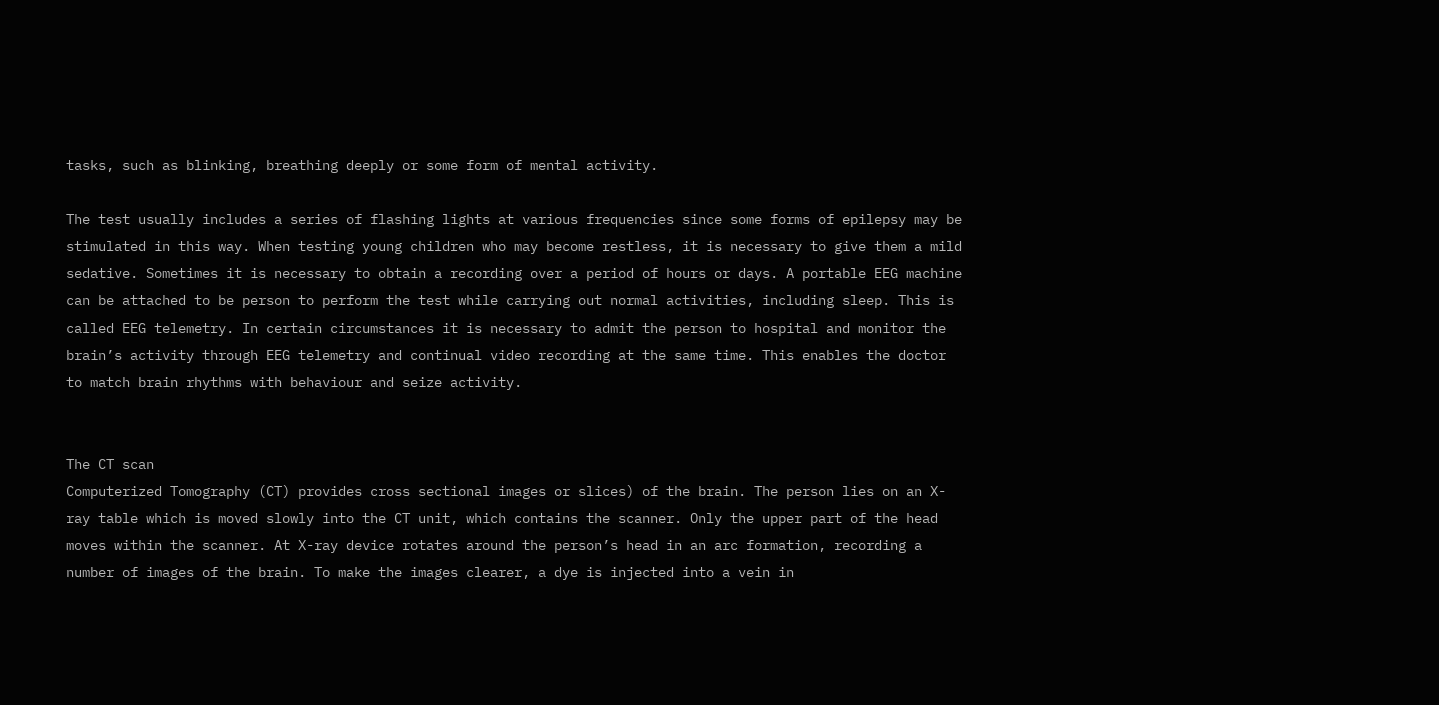tasks, such as blinking, breathing deeply or some form of mental activity.

The test usually includes a series of flashing lights at various frequencies since some forms of epilepsy may be stimulated in this way. When testing young children who may become restless, it is necessary to give them a mild sedative. Sometimes it is necessary to obtain a recording over a period of hours or days. A portable EEG machine can be attached to be person to perform the test while carrying out normal activities, including sleep. This is called EEG telemetry. In certain circumstances it is necessary to admit the person to hospital and monitor the brain’s activity through EEG telemetry and continual video recording at the same time. This enables the doctor to match brain rhythms with behaviour and seize activity.


The CT scan
Computerized Tomography (CT) provides cross sectional images or slices) of the brain. The person lies on an X-ray table which is moved slowly into the CT unit, which contains the scanner. Only the upper part of the head moves within the scanner. At X-ray device rotates around the person’s head in an arc formation, recording a number of images of the brain. To make the images clearer, a dye is injected into a vein in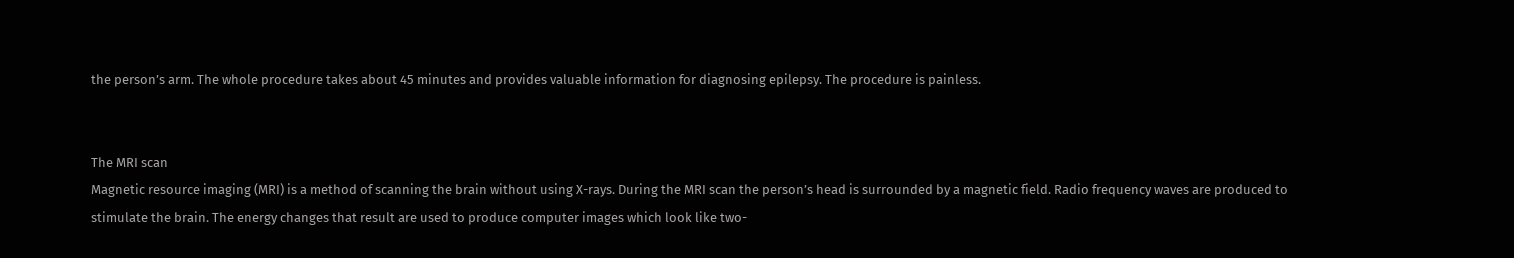the person’s arm. The whole procedure takes about 45 minutes and provides valuable information for diagnosing epilepsy. The procedure is painless.


The MRI scan
Magnetic resource imaging (MRI) is a method of scanning the brain without using X-rays. During the MRI scan the person’s head is surrounded by a magnetic field. Radio frequency waves are produced to stimulate the brain. The energy changes that result are used to produce computer images which look like two-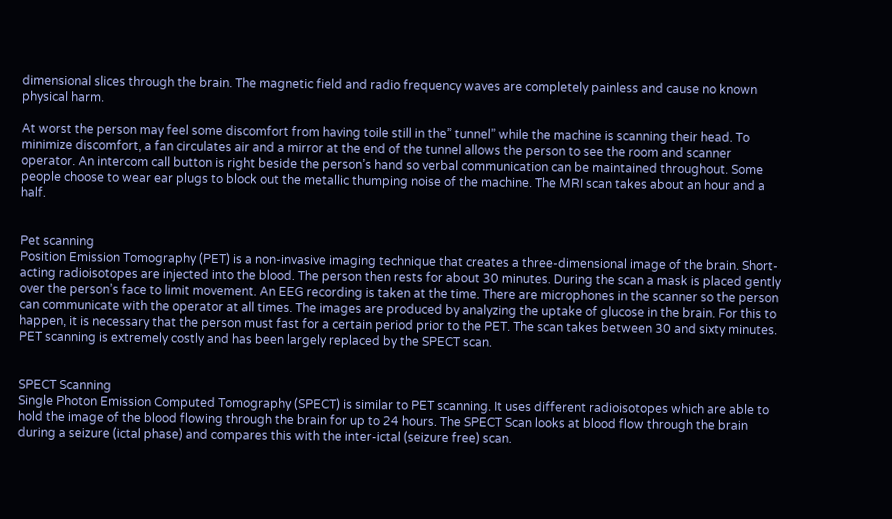dimensional slices through the brain. The magnetic field and radio frequency waves are completely painless and cause no known physical harm.

At worst the person may feel some discomfort from having toile still in the” tunnel” while the machine is scanning their head. To minimize discomfort, a fan circulates air and a mirror at the end of the tunnel allows the person to see the room and scanner operator. An intercom call button is right beside the person’s hand so verbal communication can be maintained throughout. Some people choose to wear ear plugs to block out the metallic thumping noise of the machine. The MRI scan takes about an hour and a half.


Pet scanning
Position Emission Tomography (PET) is a non-invasive imaging technique that creates a three-dimensional image of the brain. Short-acting radioisotopes are injected into the blood. The person then rests for about 30 minutes. During the scan a mask is placed gently over the person’s face to limit movement. An EEG recording is taken at the time. There are microphones in the scanner so the person can communicate with the operator at all times. The images are produced by analyzing the uptake of glucose in the brain. For this to happen, it is necessary that the person must fast for a certain period prior to the PET. The scan takes between 30 and sixty minutes. PET scanning is extremely costly and has been largely replaced by the SPECT scan.


SPECT Scanning
Single Photon Emission Computed Tomography (SPECT) is similar to PET scanning. It uses different radioisotopes which are able to hold the image of the blood flowing through the brain for up to 24 hours. The SPECT Scan looks at blood flow through the brain during a seizure (ictal phase) and compares this with the inter-ictal (seizure free) scan.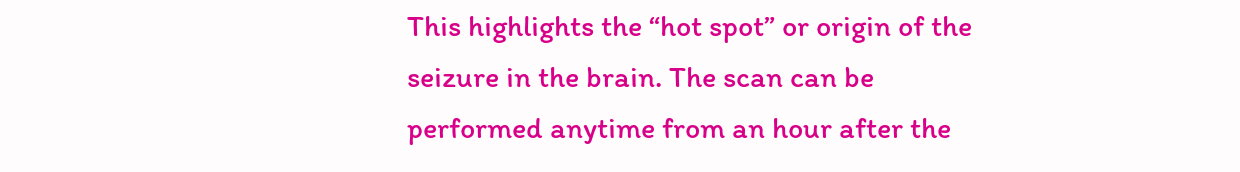This highlights the “hot spot” or origin of the seizure in the brain. The scan can be performed anytime from an hour after the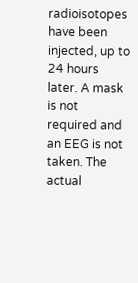radioisotopes have been injected, up to 24 hours later. A mask is not required and an EEG is not taken. The actual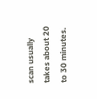scan usually takes about 20 to 30 minutes.